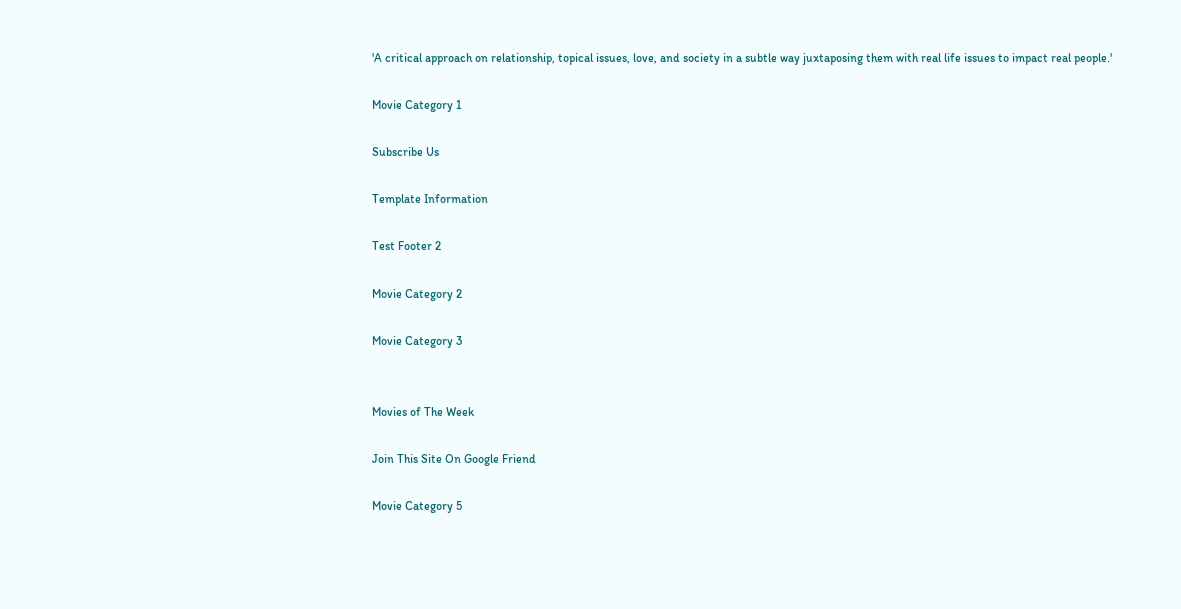'A critical approach on relationship, topical issues, love, and society in a subtle way juxtaposing them with real life issues to impact real people.'

Movie Category 1

Subscribe Us

Template Information

Test Footer 2

Movie Category 2

Movie Category 3


Movies of The Week

Join This Site On Google Friend

Movie Category 5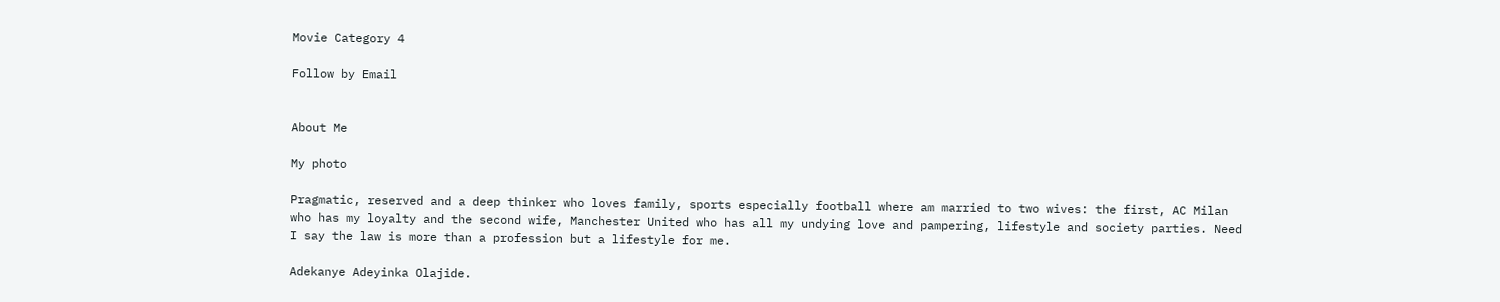Movie Category 4

Follow by Email


About Me

My photo

Pragmatic, reserved and a deep thinker who loves family, sports especially football where am married to two wives: the first, AC Milan who has my loyalty and the second wife, Manchester United who has all my undying love and pampering, lifestyle and society parties. Need I say the law is more than a profession but a lifestyle for me.

Adekanye Adeyinka Olajide.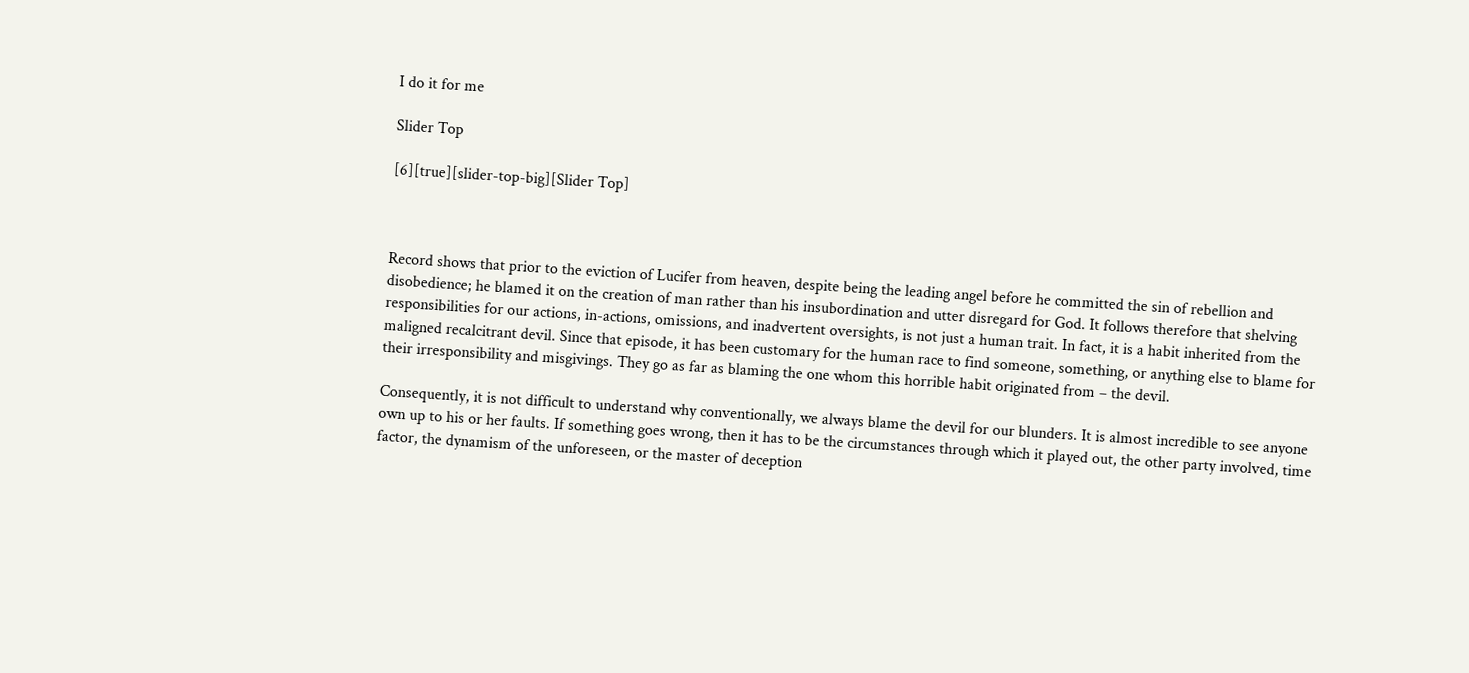I do it for me

Slider Top

[6][true][slider-top-big][Slider Top]



Record shows that prior to the eviction of Lucifer from heaven, despite being the leading angel before he committed the sin of rebellion and disobedience; he blamed it on the creation of man rather than his insubordination and utter disregard for God. It follows therefore that shelving responsibilities for our actions, in-actions, omissions, and inadvertent oversights, is not just a human trait. In fact, it is a habit inherited from the maligned recalcitrant devil. Since that episode, it has been customary for the human race to find someone, something, or anything else to blame for their irresponsibility and misgivings. They go as far as blaming the one whom this horrible habit originated from – the devil.

Consequently, it is not difficult to understand why conventionally, we always blame the devil for our blunders. It is almost incredible to see anyone own up to his or her faults. If something goes wrong, then it has to be the circumstances through which it played out, the other party involved, time factor, the dynamism of the unforeseen, or the master of deception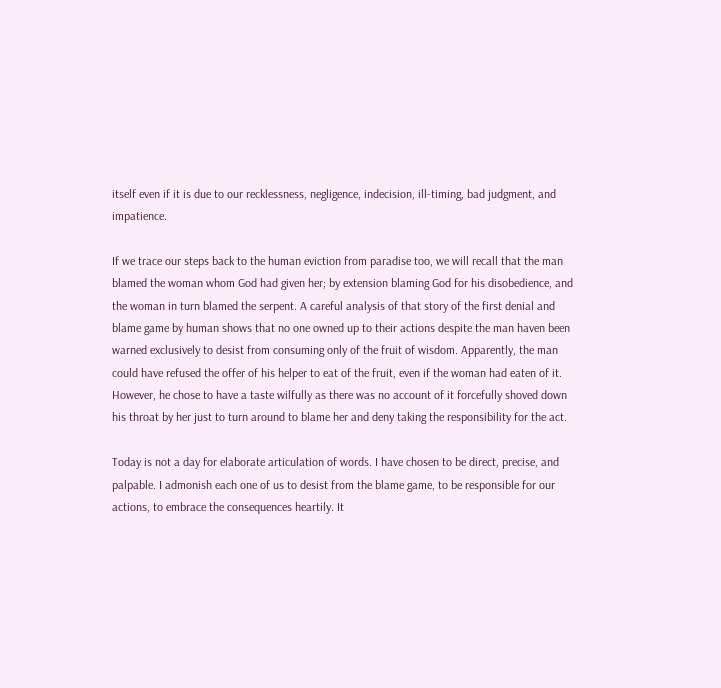itself even if it is due to our recklessness, negligence, indecision, ill-timing, bad judgment, and impatience.

If we trace our steps back to the human eviction from paradise too, we will recall that the man blamed the woman whom God had given her; by extension blaming God for his disobedience, and the woman in turn blamed the serpent. A careful analysis of that story of the first denial and blame game by human shows that no one owned up to their actions despite the man haven been warned exclusively to desist from consuming only of the fruit of wisdom. Apparently, the man could have refused the offer of his helper to eat of the fruit, even if the woman had eaten of it. However, he chose to have a taste wilfully as there was no account of it forcefully shoved down his throat by her just to turn around to blame her and deny taking the responsibility for the act.

Today is not a day for elaborate articulation of words. I have chosen to be direct, precise, and palpable. I admonish each one of us to desist from the blame game, to be responsible for our actions, to embrace the consequences heartily. It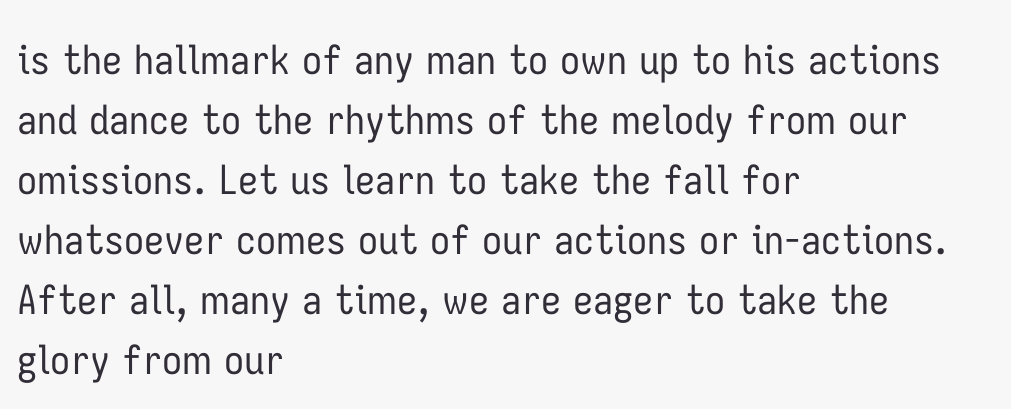is the hallmark of any man to own up to his actions and dance to the rhythms of the melody from our omissions. Let us learn to take the fall for whatsoever comes out of our actions or in-actions. After all, many a time, we are eager to take the glory from our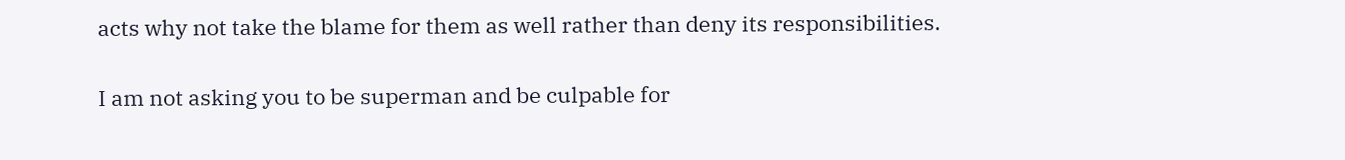acts why not take the blame for them as well rather than deny its responsibilities.

I am not asking you to be superman and be culpable for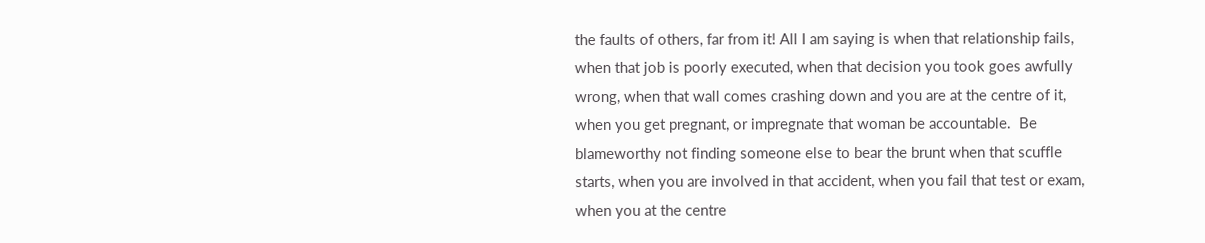the faults of others, far from it! All I am saying is when that relationship fails, when that job is poorly executed, when that decision you took goes awfully wrong, when that wall comes crashing down and you are at the centre of it, when you get pregnant, or impregnate that woman be accountable.  Be blameworthy not finding someone else to bear the brunt when that scuffle starts, when you are involved in that accident, when you fail that test or exam, when you at the centre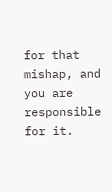for that mishap, and you are responsible for it.